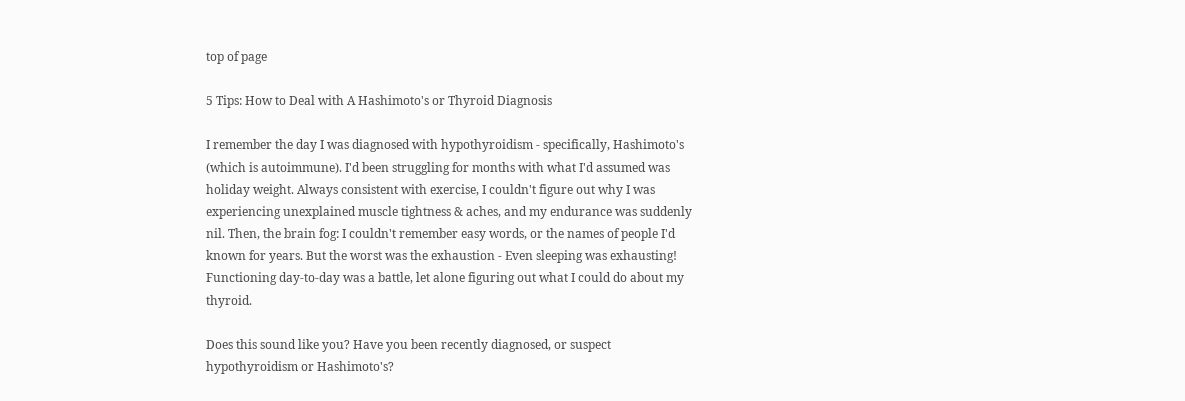top of page

5 Tips: How to Deal with A Hashimoto's or Thyroid Diagnosis

I remember the day I was diagnosed with hypothyroidism - specifically, Hashimoto's (which is autoimmune). I'd been struggling for months with what I'd assumed was holiday weight. Always consistent with exercise, I couldn't figure out why I was experiencing unexplained muscle tightness & aches, and my endurance was suddenly nil. Then, the brain fog: I couldn't remember easy words, or the names of people I'd known for years. But the worst was the exhaustion - Even sleeping was exhausting! Functioning day-to-day was a battle, let alone figuring out what I could do about my thyroid.

Does this sound like you? Have you been recently diagnosed, or suspect hypothyroidism or Hashimoto's?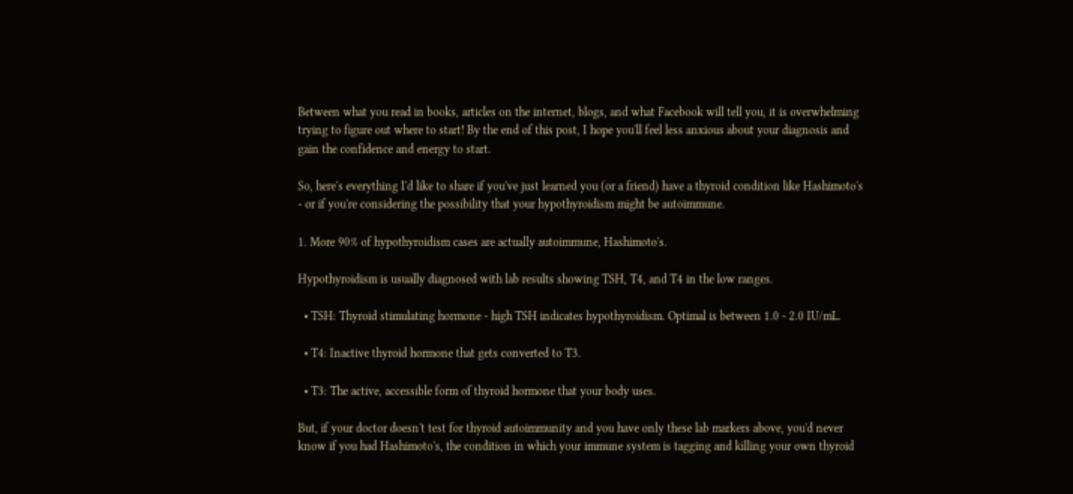Between what you read in books, articles on the internet, blogs, and what Facebook will tell you, it is overwhelming trying to figure out where to start! By the end of this post, I hope you'll feel less anxious about your diagnosis and gain the confidence and energy to start.

So, here's everything I'd like to share if you've just learned you (or a friend) have a thyroid condition like Hashimoto's - or if you're considering the possibility that your hypothyroidism might be autoimmune.

1. More 90% of hypothyroidism cases are actually autoimmune, Hashimoto's.

Hypothyroidism is usually diagnosed with lab results showing TSH, T4, and T4 in the low ranges.

  • TSH: Thyroid stimulating hormone - high TSH indicates hypothyroidism. Optimal is between 1.0 - 2.0 IU/mL.

  • T4: Inactive thyroid hormone that gets converted to T3.

  • T3: The active, accessible form of thyroid hormone that your body uses.

But, if your doctor doesn't test for thyroid autoimmunity and you have only these lab markers above, you'd never know if you had Hashimoto's, the condition in which your immune system is tagging and killing your own thyroid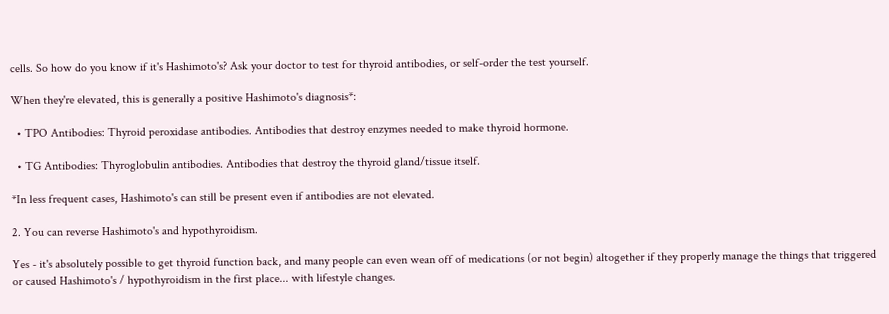cells. So how do you know if it's Hashimoto's? Ask your doctor to test for thyroid antibodies, or self-order the test yourself.

When they're elevated, this is generally a positive Hashimoto's diagnosis*:

  • TPO Antibodies: Thyroid peroxidase antibodies. Antibodies that destroy enzymes needed to make thyroid hormone.

  • TG Antibodies: Thyroglobulin antibodies. Antibodies that destroy the thyroid gland/tissue itself.

*In less frequent cases, Hashimoto's can still be present even if antibodies are not elevated.

2. You can reverse Hashimoto's and hypothyroidism.

Yes - it's absolutely possible to get thyroid function back, and many people can even wean off of medications (or not begin) altogether if they properly manage the things that triggered or caused Hashimoto's / hypothyroidism in the first place... with lifestyle changes.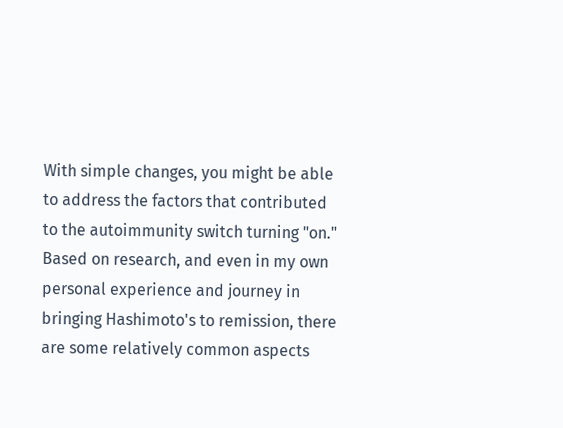With simple changes, you might be able to address the factors that contributed to the autoimmunity switch turning "on." Based on research, and even in my own personal experience and journey in bringing Hashimoto's to remission, there are some relatively common aspects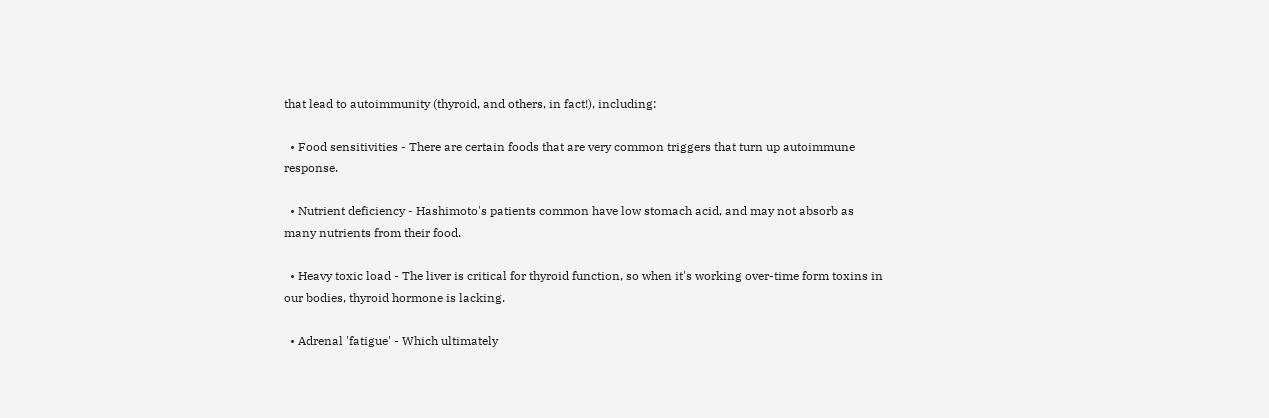that lead to autoimmunity (thyroid, and others, in fact!), including:

  • Food sensitivities - There are certain foods that are very common triggers that turn up autoimmune response.

  • Nutrient deficiency - Hashimoto's patients common have low stomach acid, and may not absorb as many nutrients from their food.

  • Heavy toxic load - The liver is critical for thyroid function, so when it's working over-time form toxins in our bodies, thyroid hormone is lacking.

  • Adrenal 'fatigue' - Which ultimately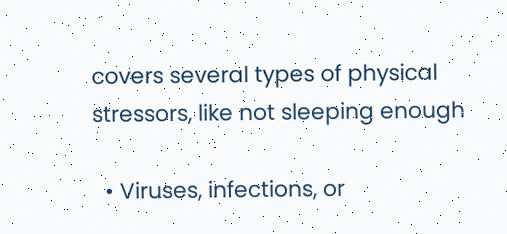covers several types of physical stressors, like not sleeping enough

  • Viruses, infections, or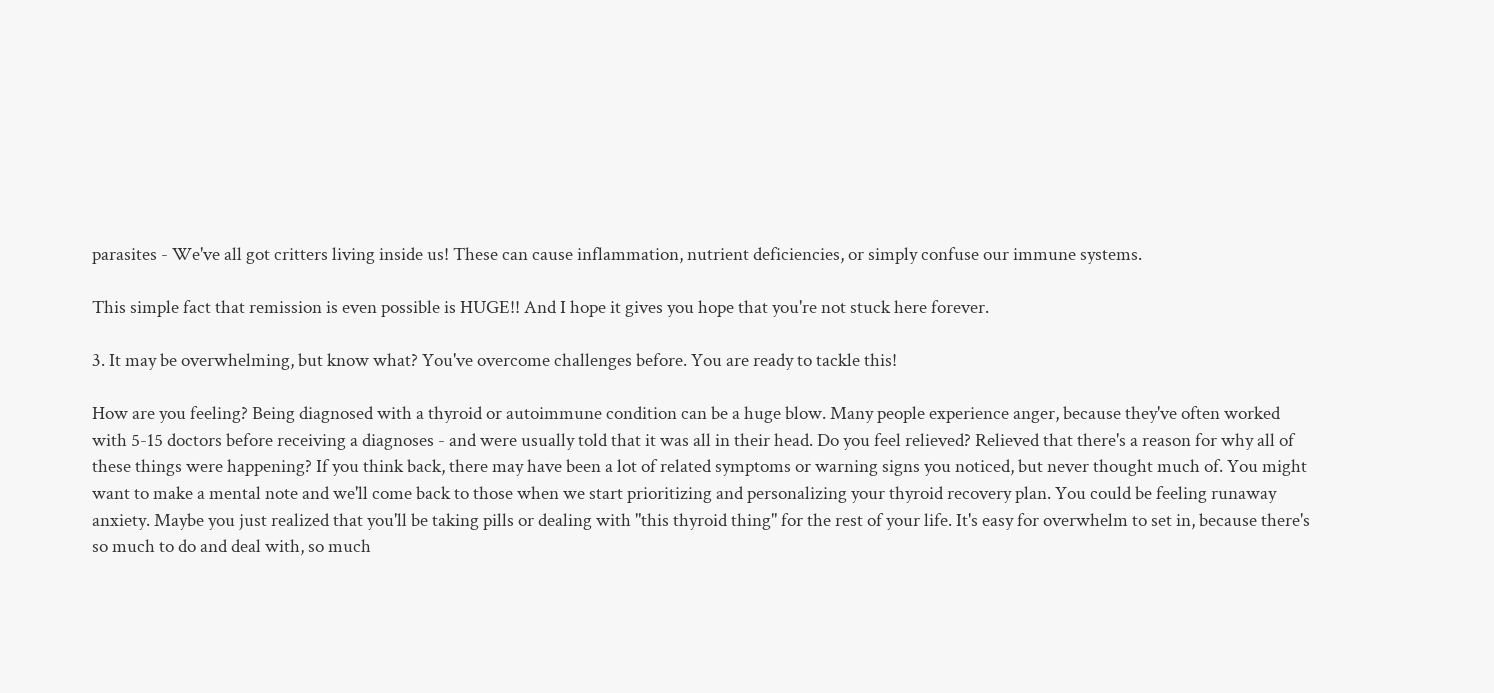parasites - We've all got critters living inside us! These can cause inflammation, nutrient deficiencies, or simply confuse our immune systems.

This simple fact that remission is even possible is HUGE!! And I hope it gives you hope that you're not stuck here forever.

3. It may be overwhelming, but know what? You've overcome challenges before. You are ready to tackle this!

How are you feeling? Being diagnosed with a thyroid or autoimmune condition can be a huge blow. Many people experience anger, because they've often worked with 5-15 doctors before receiving a diagnoses - and were usually told that it was all in their head. Do you feel relieved? Relieved that there's a reason for why all of these things were happening? If you think back, there may have been a lot of related symptoms or warning signs you noticed, but never thought much of. You might want to make a mental note and we'll come back to those when we start prioritizing and personalizing your thyroid recovery plan. You could be feeling runaway anxiety. Maybe you just realized that you'll be taking pills or dealing with "this thyroid thing" for the rest of your life. It's easy for overwhelm to set in, because there's so much to do and deal with, so much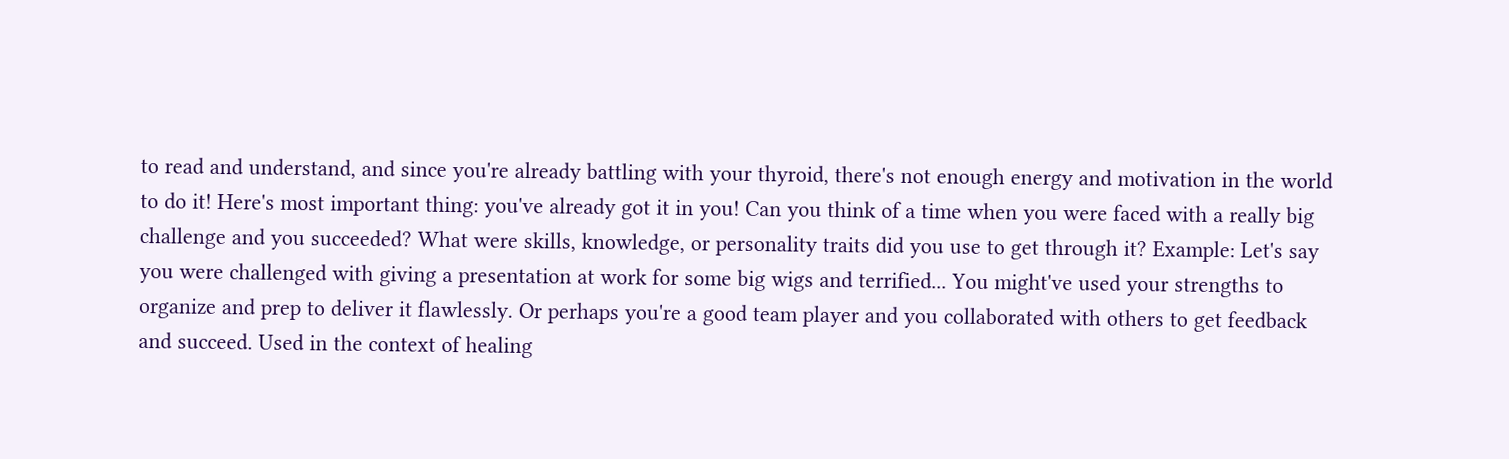to read and understand, and since you're already battling with your thyroid, there's not enough energy and motivation in the world to do it! Here's most important thing: you've already got it in you! Can you think of a time when you were faced with a really big challenge and you succeeded? What were skills, knowledge, or personality traits did you use to get through it? Example: Let's say you were challenged with giving a presentation at work for some big wigs and terrified... You might've used your strengths to organize and prep to deliver it flawlessly. Or perhaps you're a good team player and you collaborated with others to get feedback and succeed. Used in the context of healing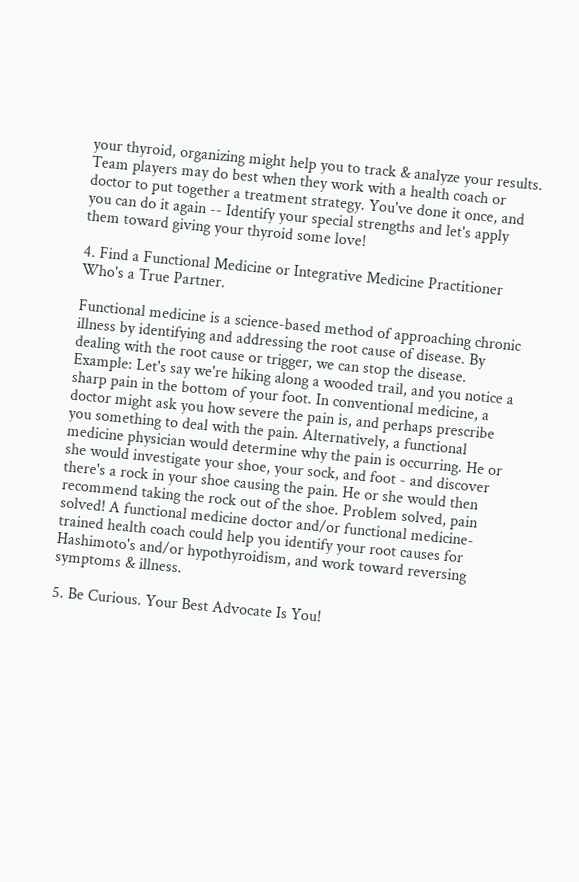your thyroid, organizing might help you to track & analyze your results. Team players may do best when they work with a health coach or doctor to put together a treatment strategy. You've done it once, and you can do it again -- Identify your special strengths and let's apply them toward giving your thyroid some love!

4. Find a Functional Medicine or Integrative Medicine Practitioner Who's a True Partner.

Functional medicine is a science-based method of approaching chronic illness by identifying and addressing the root cause of disease. By dealing with the root cause or trigger, we can stop the disease. Example: Let's say we're hiking along a wooded trail, and you notice a sharp pain in the bottom of your foot. In conventional medicine, a doctor might ask you how severe the pain is, and perhaps prescribe you something to deal with the pain. Alternatively, a functional medicine physician would determine why the pain is occurring. He or she would investigate your shoe, your sock, and foot - and discover there's a rock in your shoe causing the pain. He or she would then recommend taking the rock out of the shoe. Problem solved, pain solved! A functional medicine doctor and/or functional medicine-trained health coach could help you identify your root causes for Hashimoto's and/or hypothyroidism, and work toward reversing symptoms & illness.

5. Be Curious. Your Best Advocate Is You!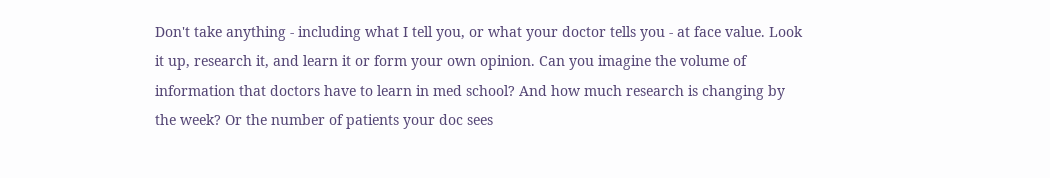Don't take anything - including what I tell you, or what your doctor tells you - at face value. Look it up, research it, and learn it or form your own opinion. Can you imagine the volume of information that doctors have to learn in med school? And how much research is changing by the week? Or the number of patients your doc sees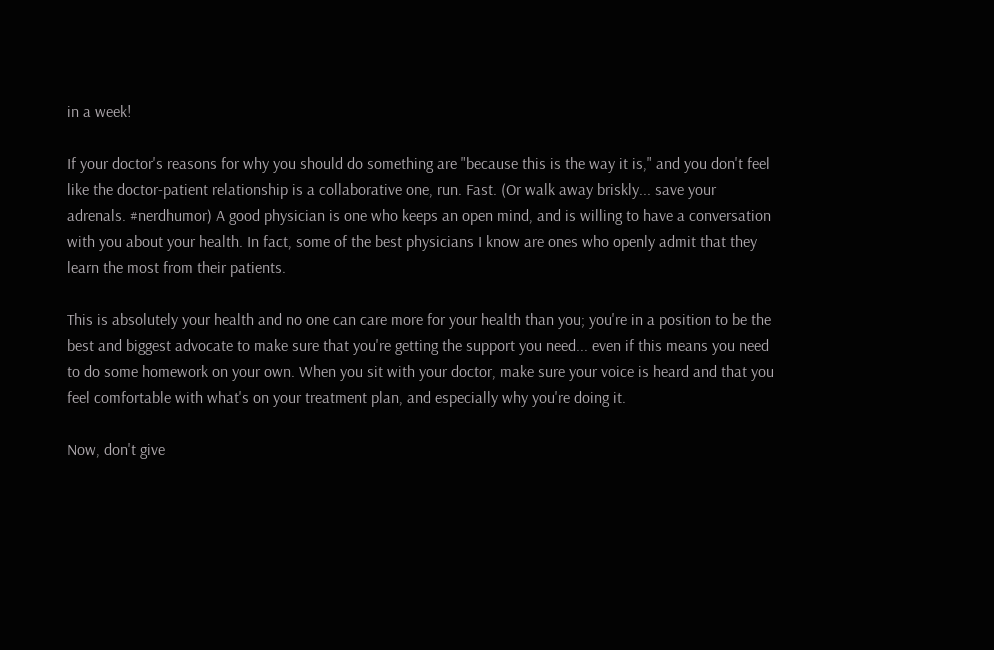in a week!

If your doctor's reasons for why you should do something are "because this is the way it is," and you don't feel like the doctor-patient relationship is a collaborative one, run. Fast. (Or walk away briskly... save your adrenals. #nerdhumor) A good physician is one who keeps an open mind, and is willing to have a conversation with you about your health. In fact, some of the best physicians I know are ones who openly admit that they learn the most from their patients.

This is absolutely your health and no one can care more for your health than you; you're in a position to be the best and biggest advocate to make sure that you're getting the support you need... even if this means you need to do some homework on your own. When you sit with your doctor, make sure your voice is heard and that you feel comfortable with what's on your treatment plan, and especially why you're doing it.

Now, don't give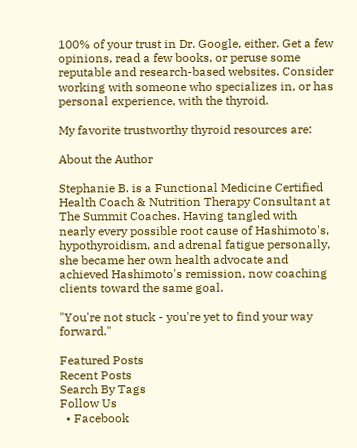100% of your trust in Dr. Google, either. Get a few opinions, read a few books, or peruse some reputable and research-based websites. Consider working with someone who specializes in, or has personal experience, with the thyroid.

My favorite trustworthy thyroid resources are:

About the Author

Stephanie B. is a Functional Medicine Certified Health Coach & Nutrition Therapy Consultant at The Summit Coaches. Having tangled with nearly every possible root cause of Hashimoto's, hypothyroidism, and adrenal fatigue personally, she became her own health advocate and achieved Hashimoto's remission, now coaching clients toward the same goal.

"You're not stuck - you're yet to find your way forward."

Featured Posts
Recent Posts
Search By Tags
Follow Us
  • Facebook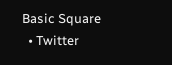Basic Square
  • Twitter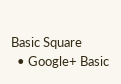Basic Square
  • Google+ Basic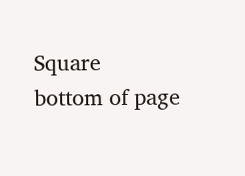Square
bottom of page